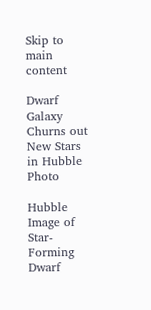Skip to main content

Dwarf Galaxy Churns out New Stars in Hubble Photo

Hubble Image of Star-Forming Dwarf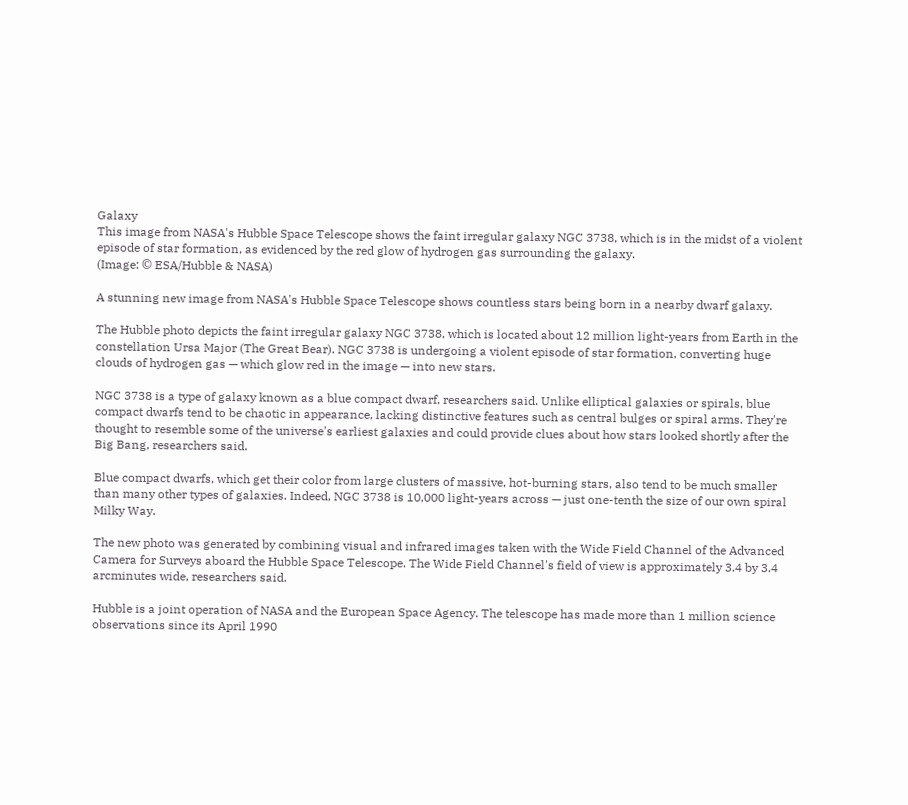Galaxy
This image from NASA's Hubble Space Telescope shows the faint irregular galaxy NGC 3738, which is in the midst of a violent episode of star formation, as evidenced by the red glow of hydrogen gas surrounding the galaxy.
(Image: © ESA/Hubble & NASA)

A stunning new image from NASA's Hubble Space Telescope shows countless stars being born in a nearby dwarf galaxy.

The Hubble photo depicts the faint irregular galaxy NGC 3738, which is located about 12 million light-years from Earth in the constellation Ursa Major (The Great Bear). NGC 3738 is undergoing a violent episode of star formation, converting huge clouds of hydrogen gas — which glow red in the image — into new stars.

NGC 3738 is a type of galaxy known as a blue compact dwarf, researchers said. Unlike elliptical galaxies or spirals, blue compact dwarfs tend to be chaotic in appearance, lacking distinctive features such as central bulges or spiral arms. They're thought to resemble some of the universe's earliest galaxies and could provide clues about how stars looked shortly after the Big Bang, researchers said.

Blue compact dwarfs, which get their color from large clusters of massive, hot-burning stars, also tend to be much smaller than many other types of galaxies. Indeed, NGC 3738 is 10,000 light-years across — just one-tenth the size of our own spiral Milky Way.

The new photo was generated by combining visual and infrared images taken with the Wide Field Channel of the Advanced Camera for Surveys aboard the Hubble Space Telescope. The Wide Field Channel's field of view is approximately 3.4 by 3.4 arcminutes wide, researchers said.

Hubble is a joint operation of NASA and the European Space Agency. The telescope has made more than 1 million science observations since its April 1990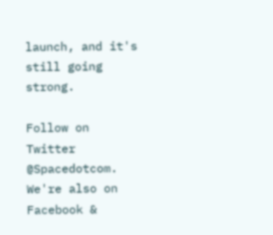launch, and it's still going strong.

Follow on Twitter @Spacedotcom. We're also on Facebook &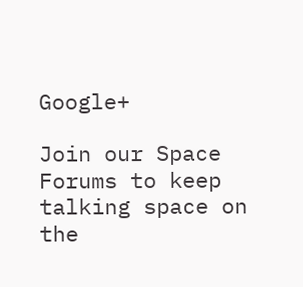Google+

Join our Space Forums to keep talking space on the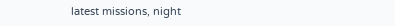latest missions, night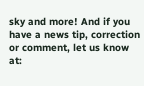sky and more! And if you have a news tip, correction or comment, let us know at: